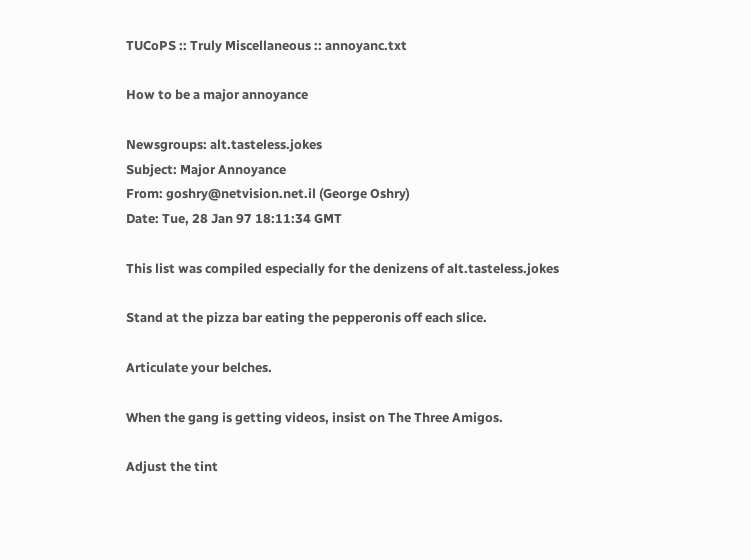TUCoPS :: Truly Miscellaneous :: annoyanc.txt

How to be a major annoyance

Newsgroups: alt.tasteless.jokes
Subject: Major Annoyance
From: goshry@netvision.net.il (George Oshry)
Date: Tue, 28 Jan 97 18:11:34 GMT

This list was compiled especially for the denizens of alt.tasteless.jokes

Stand at the pizza bar eating the pepperonis off each slice.

Articulate your belches.

When the gang is getting videos, insist on The Three Amigos.

Adjust the tint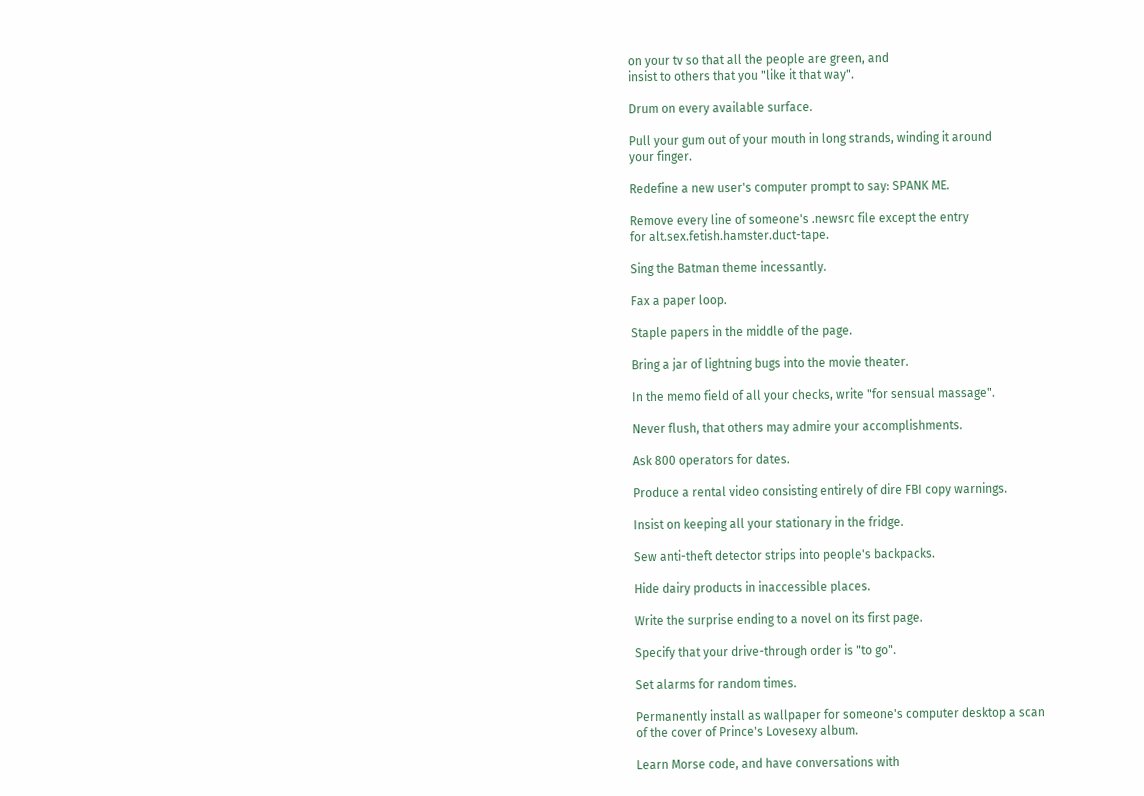on your tv so that all the people are green, and
insist to others that you "like it that way".

Drum on every available surface.

Pull your gum out of your mouth in long strands, winding it around
your finger.

Redefine a new user's computer prompt to say: SPANK ME.

Remove every line of someone's .newsrc file except the entry
for alt.sex.fetish.hamster.duct-tape.

Sing the Batman theme incessantly.

Fax a paper loop.

Staple papers in the middle of the page.

Bring a jar of lightning bugs into the movie theater.

In the memo field of all your checks, write "for sensual massage".

Never flush, that others may admire your accomplishments.

Ask 800 operators for dates.

Produce a rental video consisting entirely of dire FBI copy warnings.

Insist on keeping all your stationary in the fridge.

Sew anti-theft detector strips into people's backpacks.

Hide dairy products in inaccessible places.

Write the surprise ending to a novel on its first page.

Specify that your drive-through order is "to go".

Set alarms for random times.

Permanently install as wallpaper for someone's computer desktop a scan
of the cover of Prince's Lovesexy album.

Learn Morse code, and have conversations with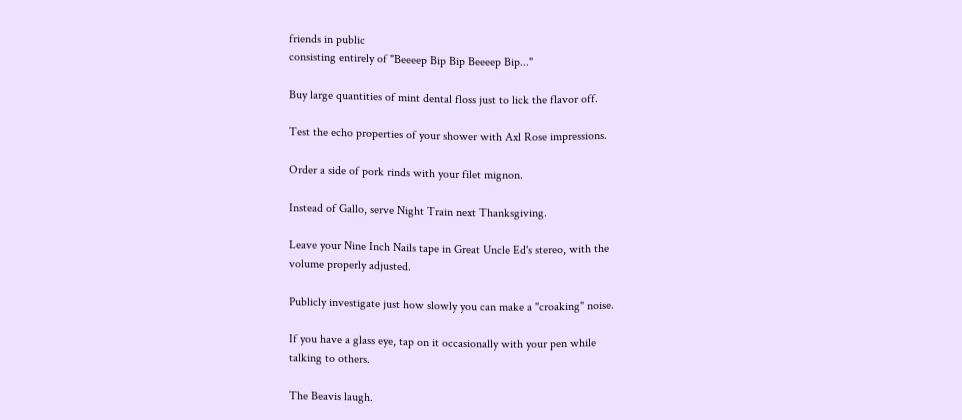friends in public
consisting entirely of "Beeeep Bip Bip Beeeep Bip..."

Buy large quantities of mint dental floss just to lick the flavor off.

Test the echo properties of your shower with Axl Rose impressions.

Order a side of pork rinds with your filet mignon.

Instead of Gallo, serve Night Train next Thanksgiving.

Leave your Nine Inch Nails tape in Great Uncle Ed's stereo, with the
volume properly adjusted.

Publicly investigate just how slowly you can make a "croaking" noise.

If you have a glass eye, tap on it occasionally with your pen while
talking to others.

The Beavis laugh.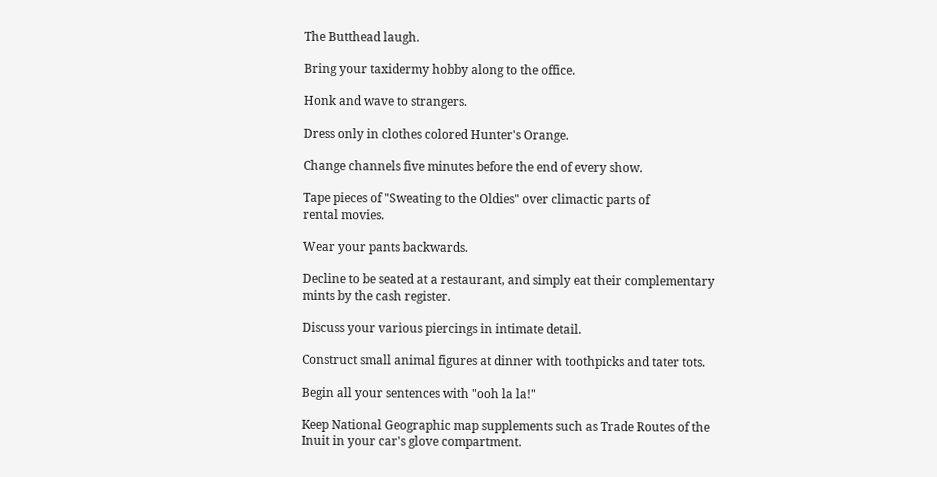The Butthead laugh.

Bring your taxidermy hobby along to the office.

Honk and wave to strangers.

Dress only in clothes colored Hunter's Orange.

Change channels five minutes before the end of every show.

Tape pieces of "Sweating to the Oldies" over climactic parts of
rental movies.

Wear your pants backwards.

Decline to be seated at a restaurant, and simply eat their complementary
mints by the cash register.

Discuss your various piercings in intimate detail.

Construct small animal figures at dinner with toothpicks and tater tots.

Begin all your sentences with "ooh la la!"

Keep National Geographic map supplements such as Trade Routes of the
Inuit in your car's glove compartment.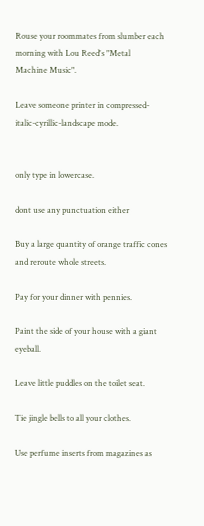Rouse your roommates from slumber each morning with Lou Reed's "Metal
Machine Music".

Leave someone printer in compressed-italic-cyrillic-landscape mode.


only type in lowercase.

dont use any punctuation either

Buy a large quantity of orange traffic cones and reroute whole streets.

Pay for your dinner with pennies.

Paint the side of your house with a giant eyeball.

Leave little puddles on the toilet seat.

Tie jingle bells to all your clothes.

Use perfume inserts from magazines as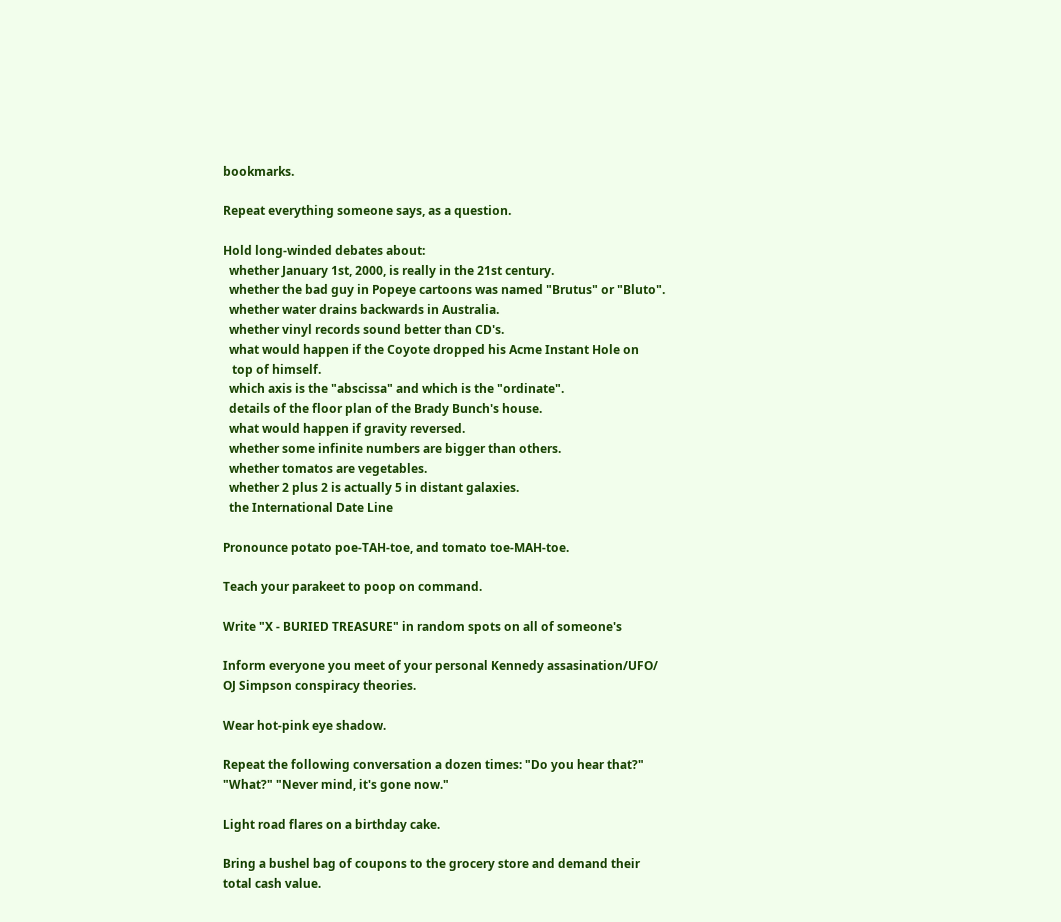bookmarks.

Repeat everything someone says, as a question.

Hold long-winded debates about:
  whether January 1st, 2000, is really in the 21st century.
  whether the bad guy in Popeye cartoons was named "Brutus" or "Bluto".
  whether water drains backwards in Australia.
  whether vinyl records sound better than CD's.
  what would happen if the Coyote dropped his Acme Instant Hole on
   top of himself.
  which axis is the "abscissa" and which is the "ordinate".
  details of the floor plan of the Brady Bunch's house.
  what would happen if gravity reversed.
  whether some infinite numbers are bigger than others.
  whether tomatos are vegetables.
  whether 2 plus 2 is actually 5 in distant galaxies.
  the International Date Line

Pronounce potato poe-TAH-toe, and tomato toe-MAH-toe.

Teach your parakeet to poop on command.

Write "X - BURIED TREASURE" in random spots on all of someone's

Inform everyone you meet of your personal Kennedy assasination/UFO/
OJ Simpson conspiracy theories.

Wear hot-pink eye shadow.

Repeat the following conversation a dozen times: "Do you hear that?"
"What?" "Never mind, it's gone now."

Light road flares on a birthday cake.

Bring a bushel bag of coupons to the grocery store and demand their
total cash value.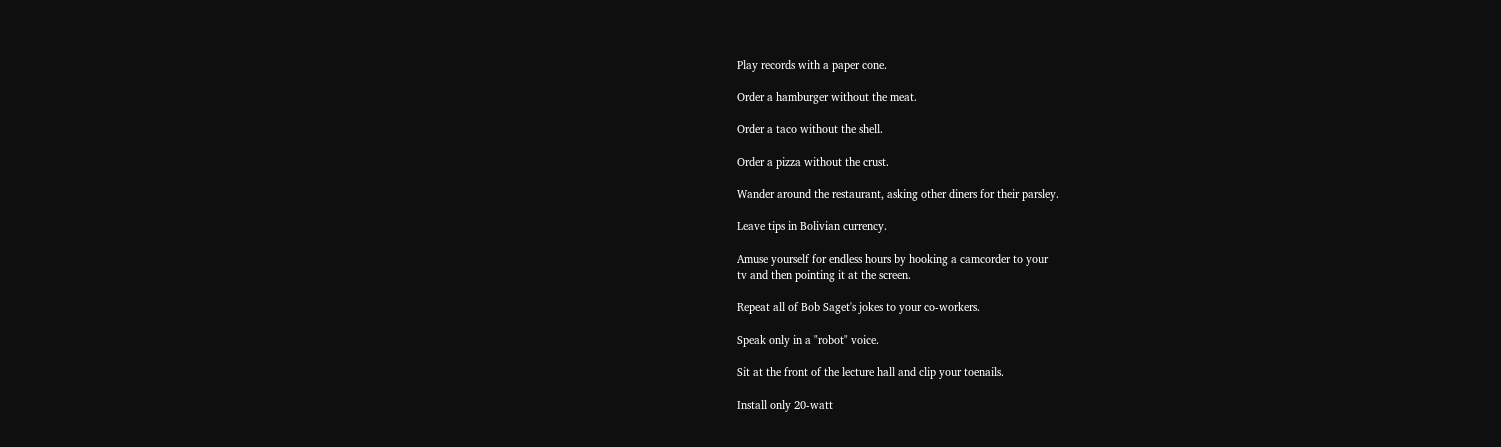Play records with a paper cone.

Order a hamburger without the meat.

Order a taco without the shell.

Order a pizza without the crust.

Wander around the restaurant, asking other diners for their parsley.

Leave tips in Bolivian currency.

Amuse yourself for endless hours by hooking a camcorder to your
tv and then pointing it at the screen.

Repeat all of Bob Saget's jokes to your co-workers.

Speak only in a "robot" voice.

Sit at the front of the lecture hall and clip your toenails.

Install only 20-watt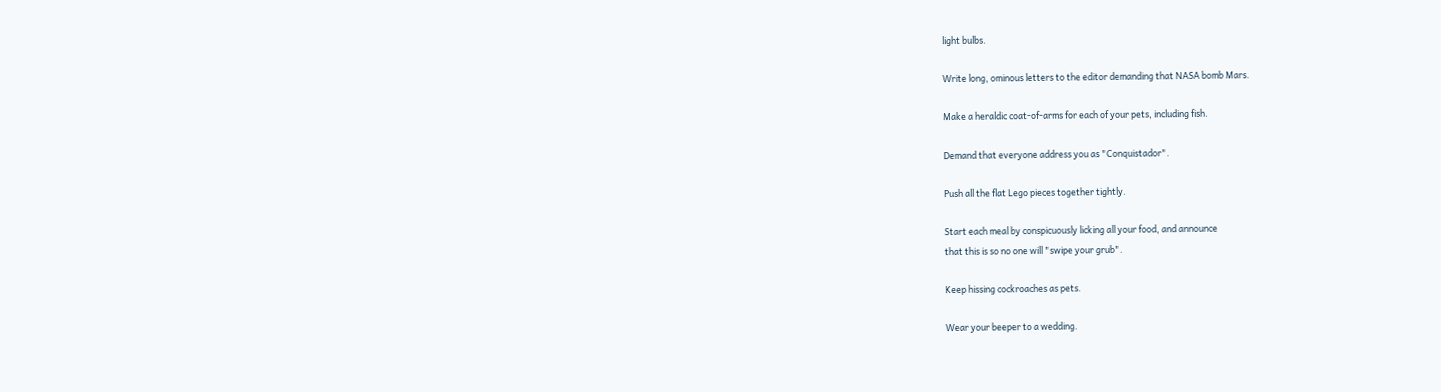light bulbs.

Write long, ominous letters to the editor demanding that NASA bomb Mars.

Make a heraldic coat-of-arms for each of your pets, including fish.

Demand that everyone address you as "Conquistador".

Push all the flat Lego pieces together tightly.

Start each meal by conspicuously licking all your food, and announce
that this is so no one will "swipe your grub".

Keep hissing cockroaches as pets.

Wear your beeper to a wedding.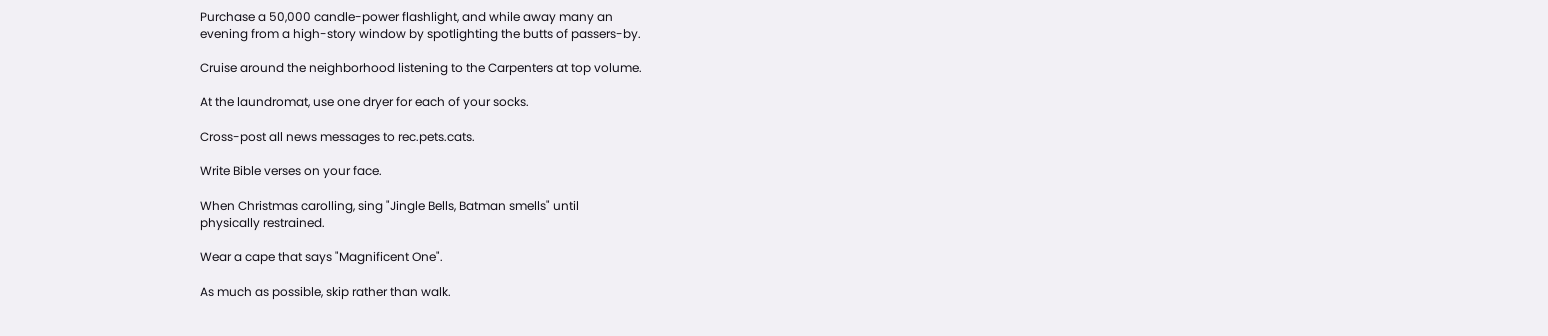Purchase a 50,000 candle-power flashlight, and while away many an
evening from a high-story window by spotlighting the butts of passers-by.

Cruise around the neighborhood listening to the Carpenters at top volume.

At the laundromat, use one dryer for each of your socks.

Cross-post all news messages to rec.pets.cats.

Write Bible verses on your face.

When Christmas carolling, sing "Jingle Bells, Batman smells" until
physically restrained.

Wear a cape that says "Magnificent One".

As much as possible, skip rather than walk.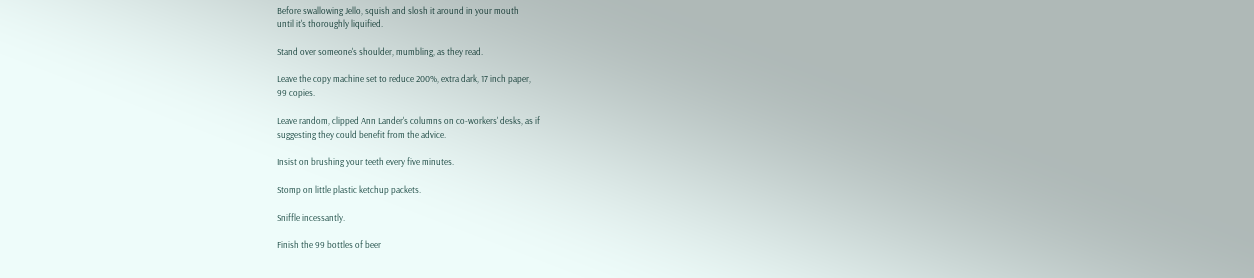Before swallowing Jello, squish and slosh it around in your mouth
until it's thoroughly liquified.

Stand over someone's shoulder, mumbling, as they read.

Leave the copy machine set to reduce 200%, extra dark, 17 inch paper,
99 copies.

Leave random, clipped Ann Lander's columns on co-workers' desks, as if
suggesting they could benefit from the advice.

Insist on brushing your teeth every five minutes.

Stomp on little plastic ketchup packets.

Sniffle incessantly.

Finish the 99 bottles of beer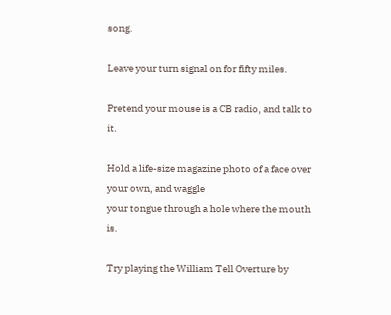song.

Leave your turn signal on for fifty miles.

Pretend your mouse is a CB radio, and talk to it.

Hold a life-size magazine photo of a face over your own, and waggle
your tongue through a hole where the mouth is.

Try playing the William Tell Overture by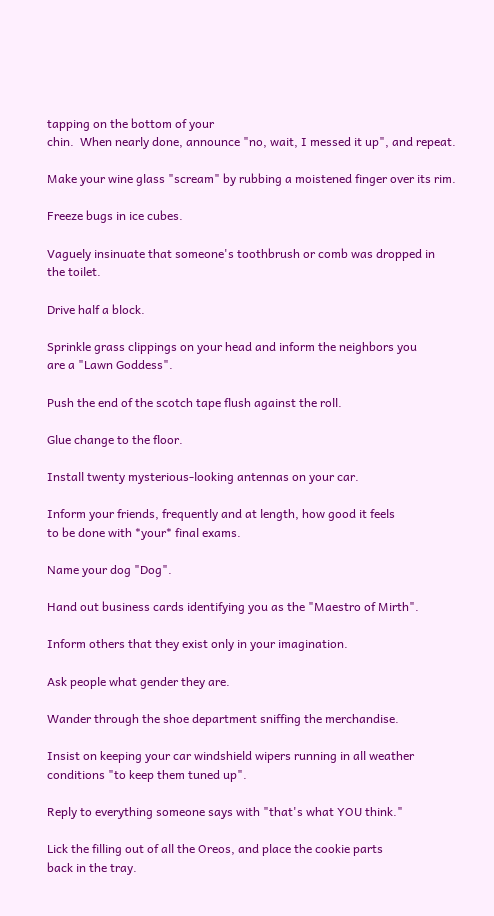tapping on the bottom of your
chin.  When nearly done, announce "no, wait, I messed it up", and repeat.

Make your wine glass "scream" by rubbing a moistened finger over its rim.

Freeze bugs in ice cubes.

Vaguely insinuate that someone's toothbrush or comb was dropped in
the toilet.

Drive half a block.

Sprinkle grass clippings on your head and inform the neighbors you
are a "Lawn Goddess".

Push the end of the scotch tape flush against the roll.

Glue change to the floor.

Install twenty mysterious-looking antennas on your car.

Inform your friends, frequently and at length, how good it feels
to be done with *your* final exams.

Name your dog "Dog".

Hand out business cards identifying you as the "Maestro of Mirth".

Inform others that they exist only in your imagination.

Ask people what gender they are.

Wander through the shoe department sniffing the merchandise.

Insist on keeping your car windshield wipers running in all weather
conditions "to keep them tuned up".

Reply to everything someone says with "that's what YOU think."

Lick the filling out of all the Oreos, and place the cookie parts
back in the tray.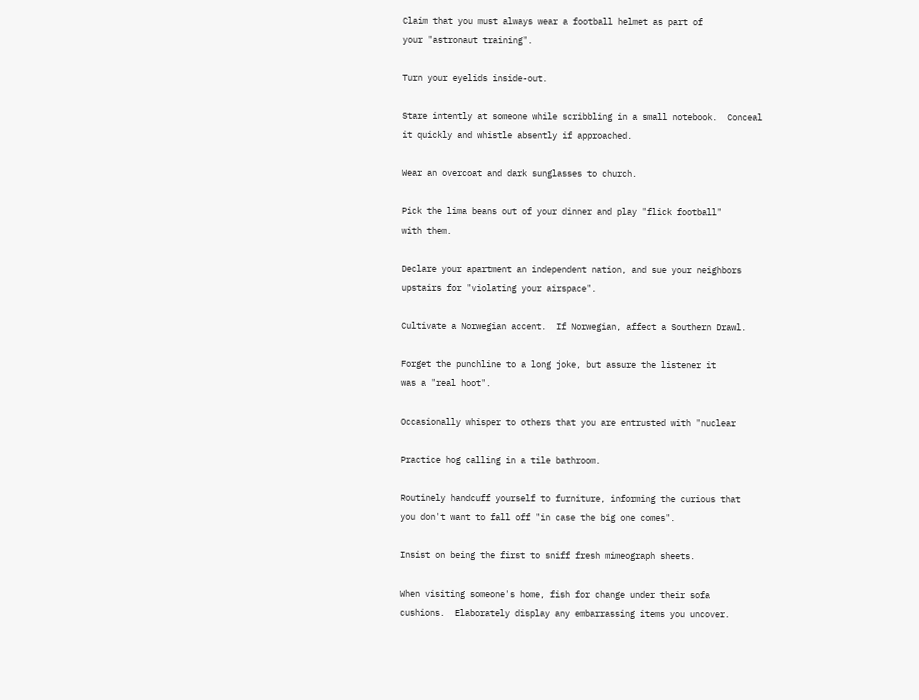Claim that you must always wear a football helmet as part of
your "astronaut training".

Turn your eyelids inside-out.

Stare intently at someone while scribbling in a small notebook.  Conceal
it quickly and whistle absently if approached.

Wear an overcoat and dark sunglasses to church.

Pick the lima beans out of your dinner and play "flick football"
with them.

Declare your apartment an independent nation, and sue your neighbors
upstairs for "violating your airspace".

Cultivate a Norwegian accent.  If Norwegian, affect a Southern Drawl.

Forget the punchline to a long joke, but assure the listener it
was a "real hoot".

Occasionally whisper to others that you are entrusted with "nuclear

Practice hog calling in a tile bathroom.

Routinely handcuff yourself to furniture, informing the curious that
you don't want to fall off "in case the big one comes".

Insist on being the first to sniff fresh mimeograph sheets.

When visiting someone's home, fish for change under their sofa
cushions.  Elaborately display any embarrassing items you uncover.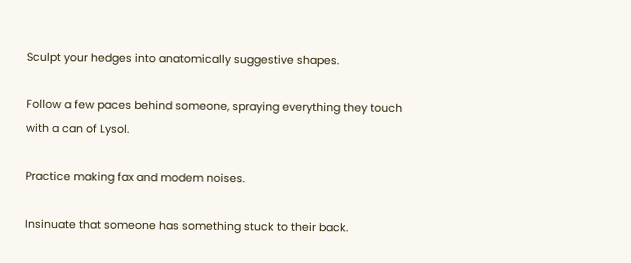Sculpt your hedges into anatomically suggestive shapes.

Follow a few paces behind someone, spraying everything they touch
with a can of Lysol.

Practice making fax and modem noises.

Insinuate that someone has something stuck to their back.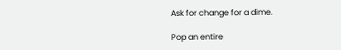Ask for change for a dime.

Pop an entire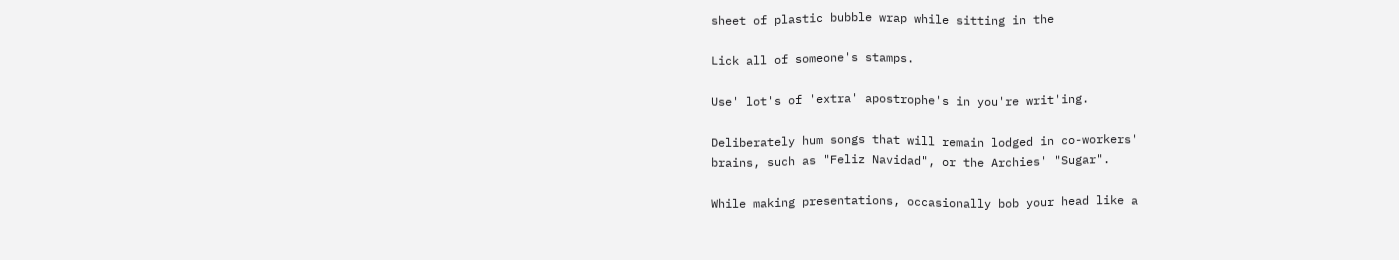sheet of plastic bubble wrap while sitting in the

Lick all of someone's stamps.

Use' lot's of 'extra' apostrophe's in you're writ'ing.

Deliberately hum songs that will remain lodged in co-workers'
brains, such as "Feliz Navidad", or the Archies' "Sugar".

While making presentations, occasionally bob your head like a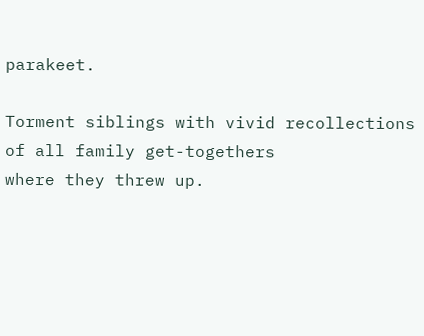parakeet.

Torment siblings with vivid recollections of all family get-togethers
where they threw up.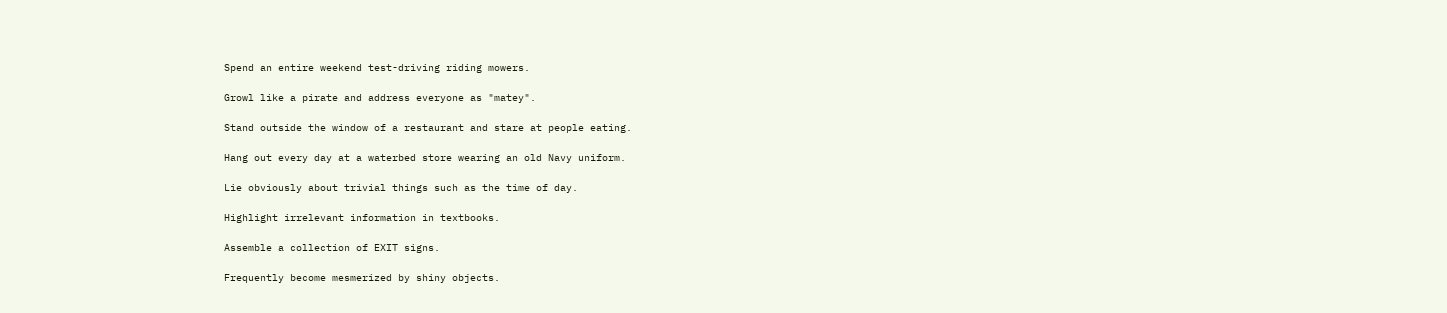Spend an entire weekend test-driving riding mowers.

Growl like a pirate and address everyone as "matey".

Stand outside the window of a restaurant and stare at people eating.

Hang out every day at a waterbed store wearing an old Navy uniform.

Lie obviously about trivial things such as the time of day.

Highlight irrelevant information in textbooks.

Assemble a collection of EXIT signs.

Frequently become mesmerized by shiny objects.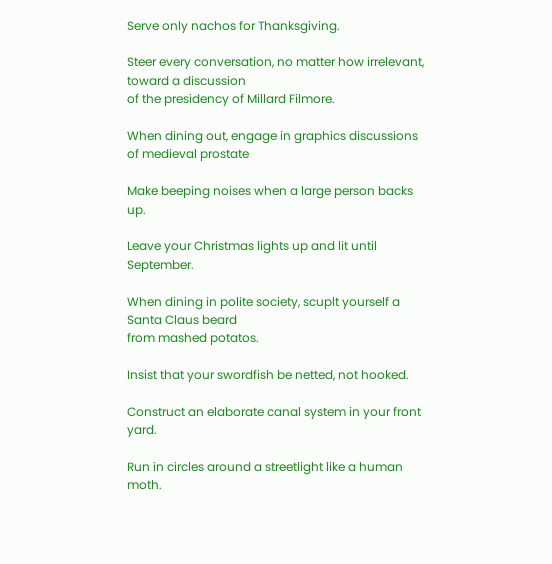Serve only nachos for Thanksgiving.

Steer every conversation, no matter how irrelevant, toward a discussion
of the presidency of Millard Filmore.

When dining out, engage in graphics discussions of medieval prostate

Make beeping noises when a large person backs up.

Leave your Christmas lights up and lit until September.

When dining in polite society, scuplt yourself a Santa Claus beard
from mashed potatos.

Insist that your swordfish be netted, not hooked.

Construct an elaborate canal system in your front yard.

Run in circles around a streetlight like a human moth.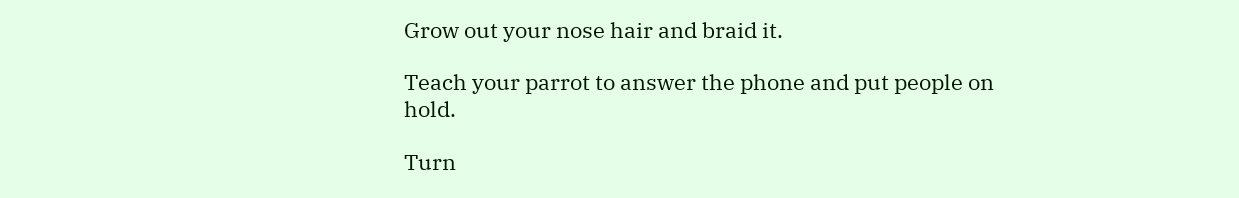Grow out your nose hair and braid it.

Teach your parrot to answer the phone and put people on hold.

Turn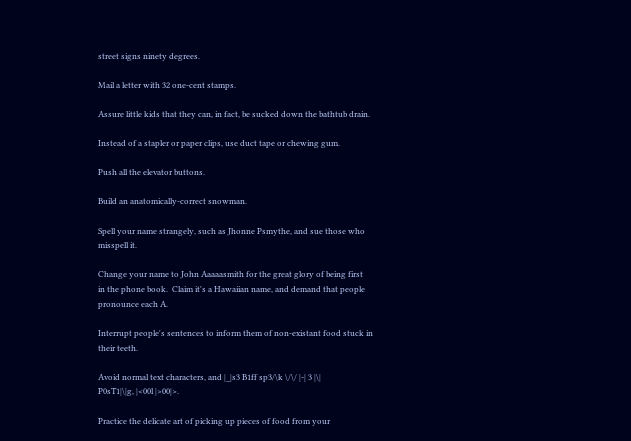street signs ninety degrees.

Mail a letter with 32 one-cent stamps.

Assure little kids that they can, in fact, be sucked down the bathtub drain.

Instead of a stapler or paper clips, use duct tape or chewing gum.

Push all the elevator buttons.

Build an anatomically-correct snowman.

Spell your name strangely, such as Jhonne Psmythe, and sue those who
misspell it.

Change your name to John Aaaaasmith for the great glory of being first
in the phone book.  Claim it's a Hawaiian name, and demand that people
pronounce each A.

Interrupt people's sentences to inform them of non-existant food stuck in
their teeth.

Avoid normal text characters, and |_|s3 B1ff sp3/\k \/\/ |-| 3 |\|
P0sT1|\|g, |<00l |>00|>.

Practice the delicate art of picking up pieces of food from your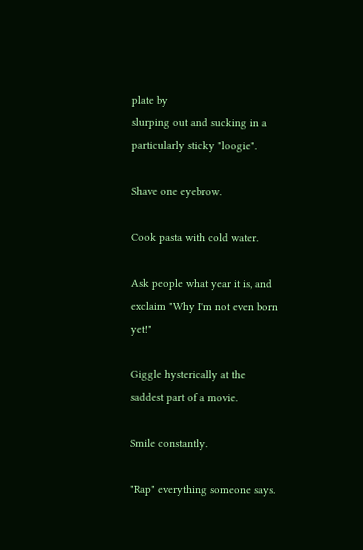plate by
slurping out and sucking in a particularly sticky "loogie".

Shave one eyebrow.

Cook pasta with cold water.

Ask people what year it is, and exclaim "Why I'm not even born yet!"

Giggle hysterically at the saddest part of a movie.

Smile constantly.

"Rap" everything someone says.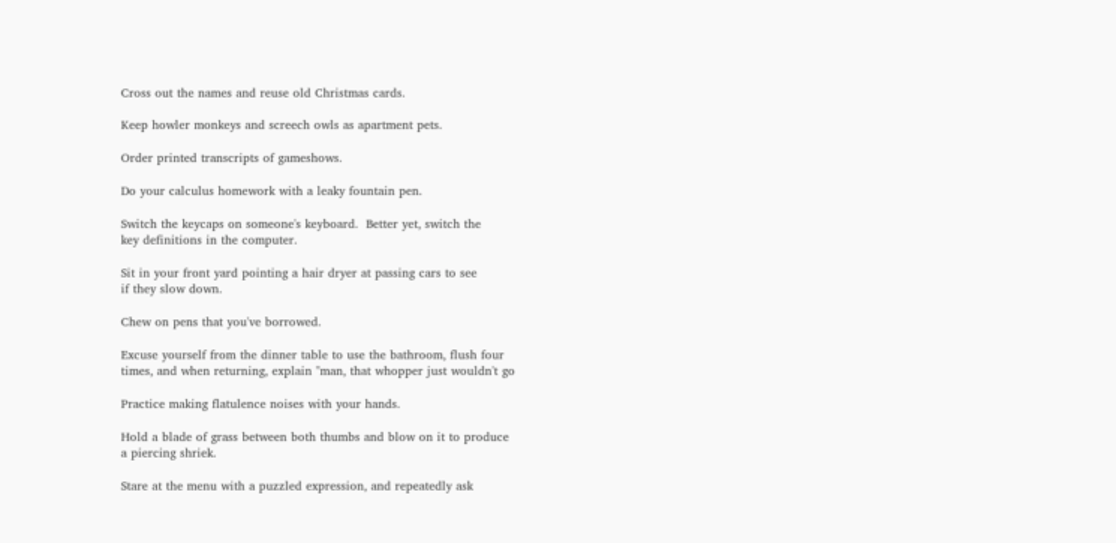Cross out the names and reuse old Christmas cards.

Keep howler monkeys and screech owls as apartment pets.

Order printed transcripts of gameshows.

Do your calculus homework with a leaky fountain pen.

Switch the keycaps on someone's keyboard.  Better yet, switch the
key definitions in the computer.

Sit in your front yard pointing a hair dryer at passing cars to see
if they slow down.

Chew on pens that you've borrowed.

Excuse yourself from the dinner table to use the bathroom, flush four
times, and when returning, explain "man, that whopper just wouldn't go

Practice making flatulence noises with your hands.

Hold a blade of grass between both thumbs and blow on it to produce
a piercing shriek.

Stare at the menu with a puzzled expression, and repeatedly ask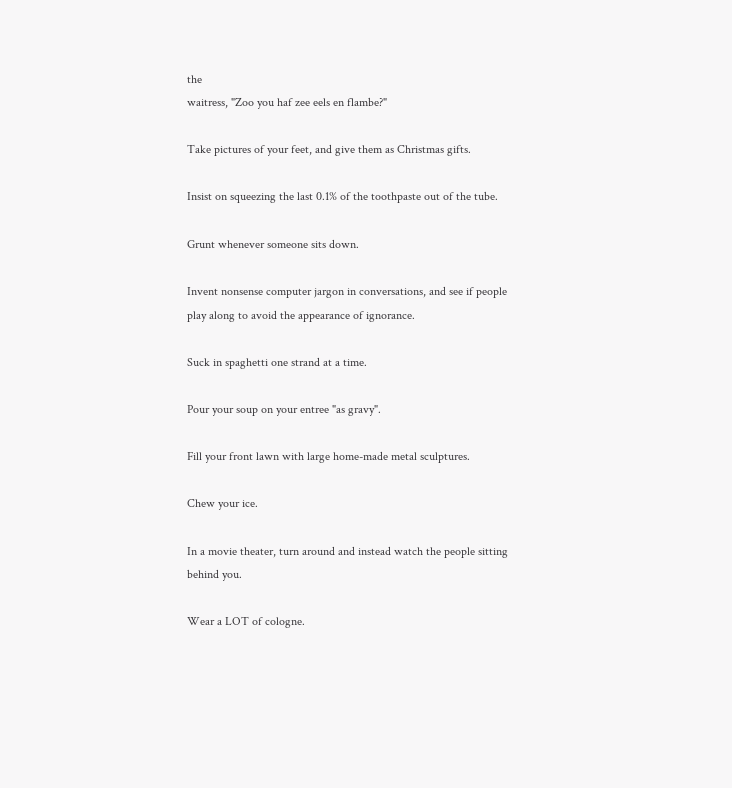the
waitress, "Zoo you haf zee eels en flambe?"

Take pictures of your feet, and give them as Christmas gifts.

Insist on squeezing the last 0.1% of the toothpaste out of the tube.

Grunt whenever someone sits down.

Invent nonsense computer jargon in conversations, and see if people
play along to avoid the appearance of ignorance.

Suck in spaghetti one strand at a time.

Pour your soup on your entree "as gravy".

Fill your front lawn with large home-made metal sculptures.

Chew your ice.

In a movie theater, turn around and instead watch the people sitting
behind you.

Wear a LOT of cologne.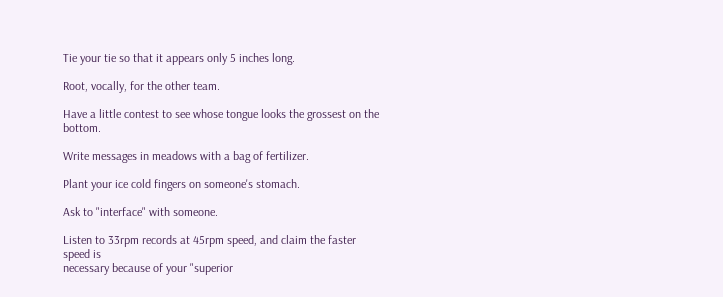Tie your tie so that it appears only 5 inches long.

Root, vocally, for the other team.

Have a little contest to see whose tongue looks the grossest on the bottom.

Write messages in meadows with a bag of fertilizer.

Plant your ice cold fingers on someone's stomach.

Ask to "interface" with someone.

Listen to 33rpm records at 45rpm speed, and claim the faster speed is
necessary because of your "superior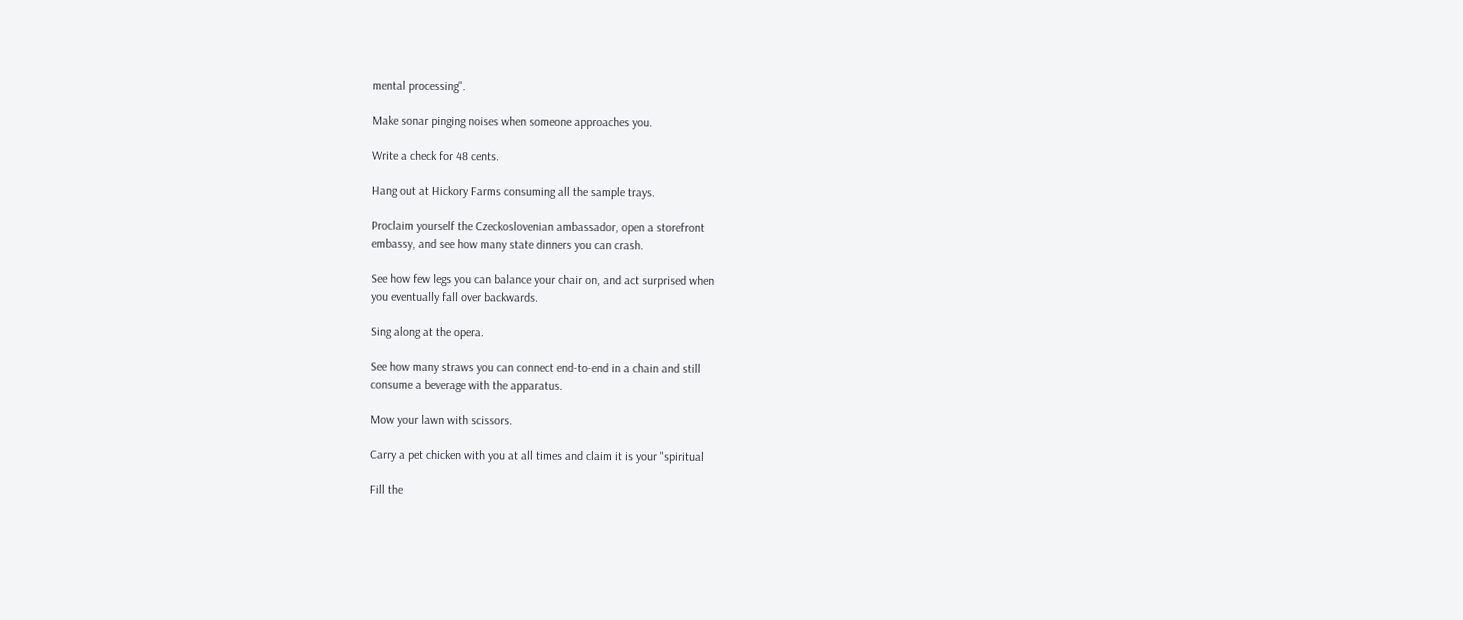mental processing".

Make sonar pinging noises when someone approaches you.

Write a check for 48 cents.

Hang out at Hickory Farms consuming all the sample trays.

Proclaim yourself the Czeckoslovenian ambassador, open a storefront
embassy, and see how many state dinners you can crash.

See how few legs you can balance your chair on, and act surprised when
you eventually fall over backwards.

Sing along at the opera.

See how many straws you can connect end-to-end in a chain and still
consume a beverage with the apparatus.

Mow your lawn with scissors.

Carry a pet chicken with you at all times and claim it is your "spiritual

Fill the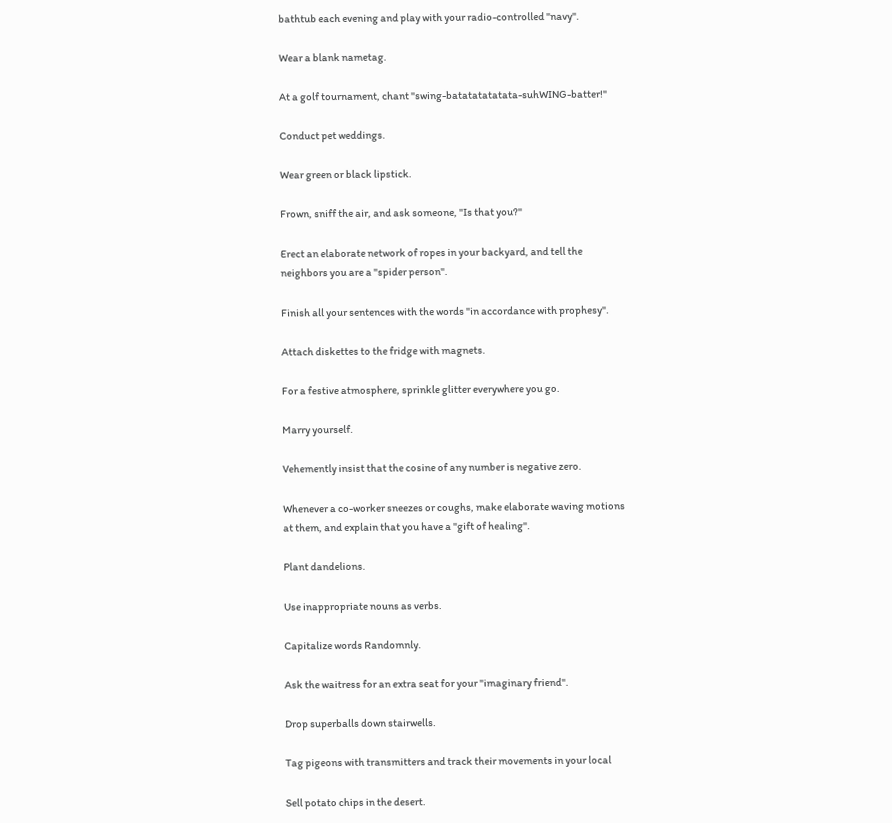bathtub each evening and play with your radio-controlled "navy".

Wear a blank nametag.

At a golf tournament, chant "swing-batatatatatata-suhWING-batter!"

Conduct pet weddings.

Wear green or black lipstick.

Frown, sniff the air, and ask someone, "Is that you?"

Erect an elaborate network of ropes in your backyard, and tell the
neighbors you are a "spider person".

Finish all your sentences with the words "in accordance with prophesy".

Attach diskettes to the fridge with magnets.

For a festive atmosphere, sprinkle glitter everywhere you go.

Marry yourself.

Vehemently insist that the cosine of any number is negative zero.

Whenever a co-worker sneezes or coughs, make elaborate waving motions
at them, and explain that you have a "gift of healing".

Plant dandelions.

Use inappropriate nouns as verbs.

Capitalize words Randomnly.

Ask the waitress for an extra seat for your "imaginary friend".

Drop superballs down stairwells.

Tag pigeons with transmitters and track their movements in your local

Sell potato chips in the desert.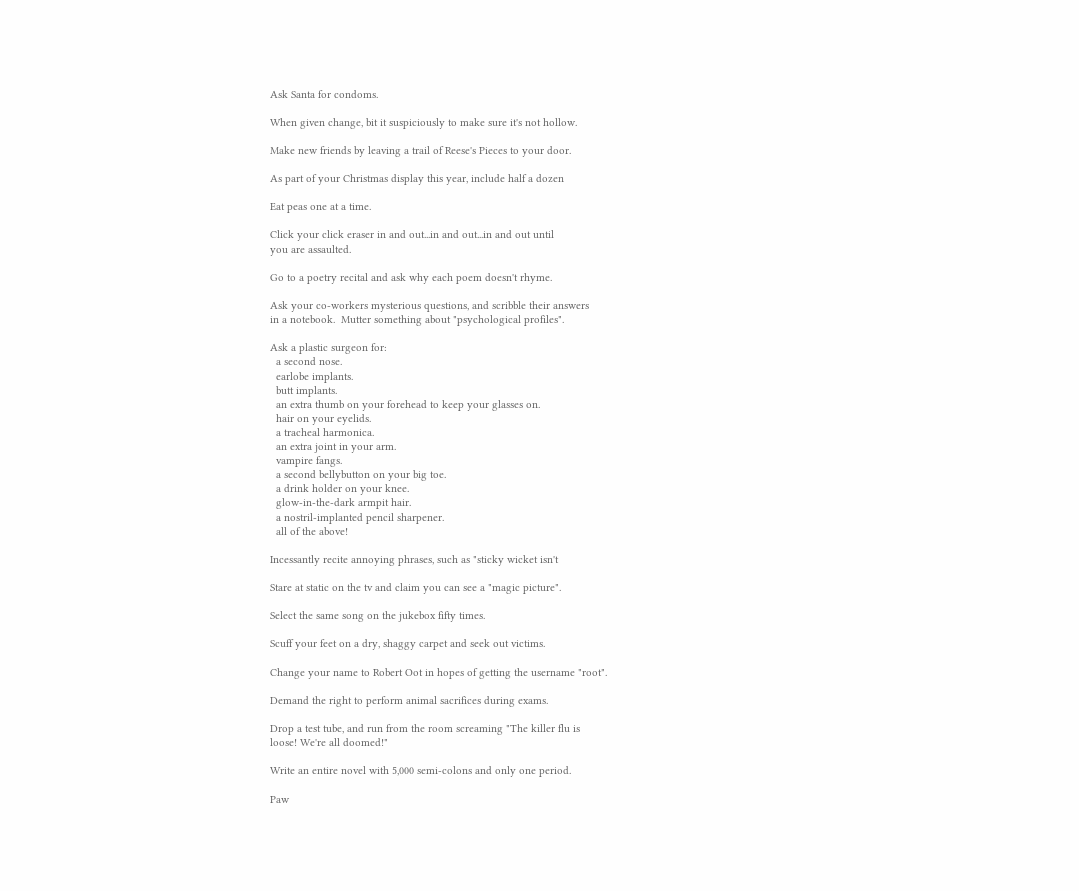Ask Santa for condoms.

When given change, bit it suspiciously to make sure it's not hollow.

Make new friends by leaving a trail of Reese's Pieces to your door.

As part of your Christmas display this year, include half a dozen

Eat peas one at a time.

Click your click eraser in and out...in and out...in and out until
you are assaulted.

Go to a poetry recital and ask why each poem doesn't rhyme.

Ask your co-workers mysterious questions, and scribble their answers
in a notebook.  Mutter something about "psychological profiles".

Ask a plastic surgeon for:
  a second nose.
  earlobe implants.
  butt implants.
  an extra thumb on your forehead to keep your glasses on.
  hair on your eyelids.
  a tracheal harmonica.
  an extra joint in your arm.
  vampire fangs.
  a second bellybutton on your big toe.
  a drink holder on your knee.
  glow-in-the-dark armpit hair.
  a nostril-implanted pencil sharpener.
  all of the above!

Incessantly recite annoying phrases, such as "sticky wicket isn't

Stare at static on the tv and claim you can see a "magic picture".

Select the same song on the jukebox fifty times.

Scuff your feet on a dry, shaggy carpet and seek out victims.

Change your name to Robert Oot in hopes of getting the username "root".

Demand the right to perform animal sacrifices during exams.

Drop a test tube, and run from the room screaming "The killer flu is
loose! We're all doomed!"

Write an entire novel with 5,000 semi-colons and only one period.

Paw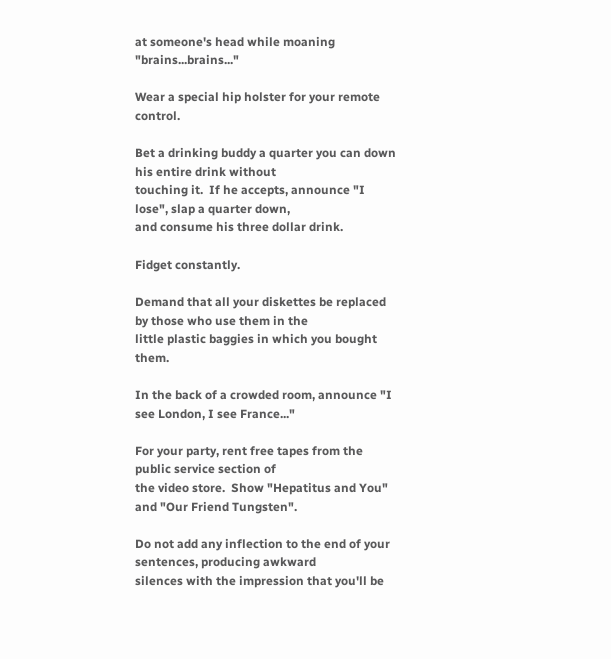at someone's head while moaning "brains...brains..."

Wear a special hip holster for your remote control.

Bet a drinking buddy a quarter you can down his entire drink without
touching it.  If he accepts, announce "I lose", slap a quarter down,
and consume his three dollar drink.

Fidget constantly.

Demand that all your diskettes be replaced by those who use them in the
little plastic baggies in which you bought them.

In the back of a crowded room, announce "I see London, I see France..."

For your party, rent free tapes from the public service section of
the video store.  Show "Hepatitus and You" and "Our Friend Tungsten".

Do not add any inflection to the end of your sentences, producing awkward
silences with the impression that you'll be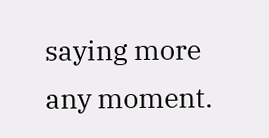saying more any moment.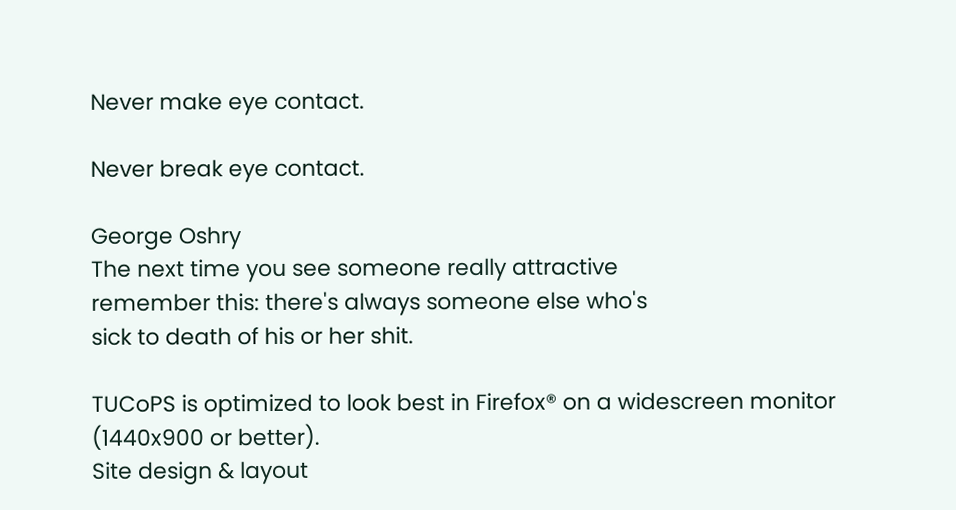Never make eye contact.

Never break eye contact.

George Oshry
The next time you see someone really attractive
remember this: there's always someone else who's
sick to death of his or her shit.

TUCoPS is optimized to look best in Firefox® on a widescreen monitor (1440x900 or better).
Site design & layout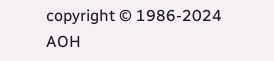copyright © 1986-2024 AOH